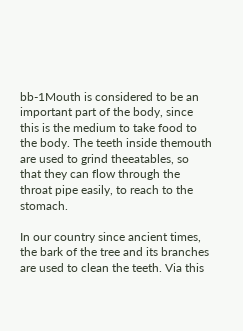bb-1Mouth is considered to be an important part of the body, since this is the medium to take food to the body. The teeth inside themouth are used to grind theeatables, so that they can flow through the throat pipe easily, to reach to the stomach.

In our country since ancient times, the bark of the tree and its branches are used to clean the teeth. Via this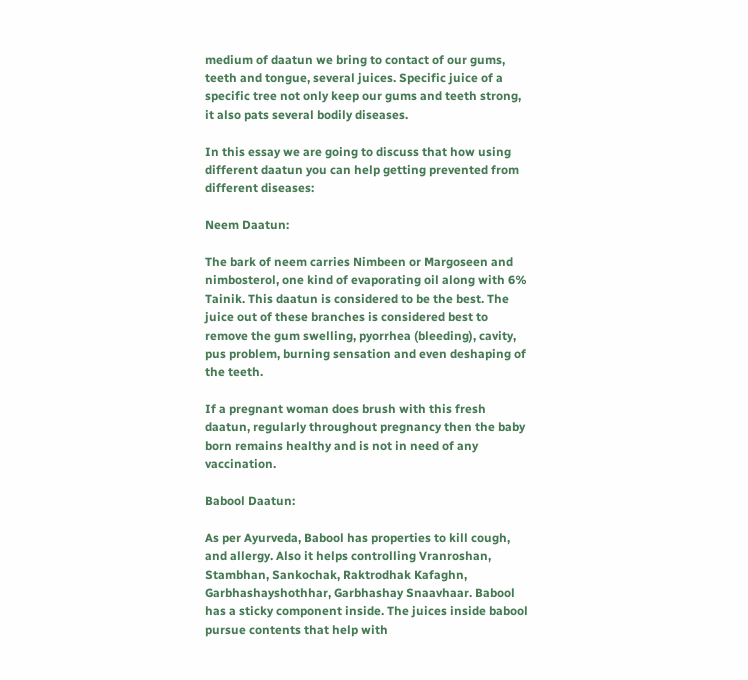medium of daatun we bring to contact of our gums, teeth and tongue, several juices. Specific juice of a specific tree not only keep our gums and teeth strong, it also pats several bodily diseases.

In this essay we are going to discuss that how using different daatun you can help getting prevented from different diseases:

Neem Daatun:

The bark of neem carries Nimbeen or Margoseen and nimbosterol, one kind of evaporating oil along with 6% Tainik. This daatun is considered to be the best. The juice out of these branches is considered best to remove the gum swelling, pyorrhea (bleeding), cavity, pus problem, burning sensation and even deshaping of the teeth.

If a pregnant woman does brush with this fresh daatun, regularly throughout pregnancy then the baby born remains healthy and is not in need of any vaccination.

Babool Daatun:

As per Ayurveda, Babool has properties to kill cough, and allergy. Also it helps controlling Vranroshan, Stambhan, Sankochak, Raktrodhak Kafaghn, Garbhashayshothhar, Garbhashay Snaavhaar. Babool has a sticky component inside. The juices inside babool pursue contents that help with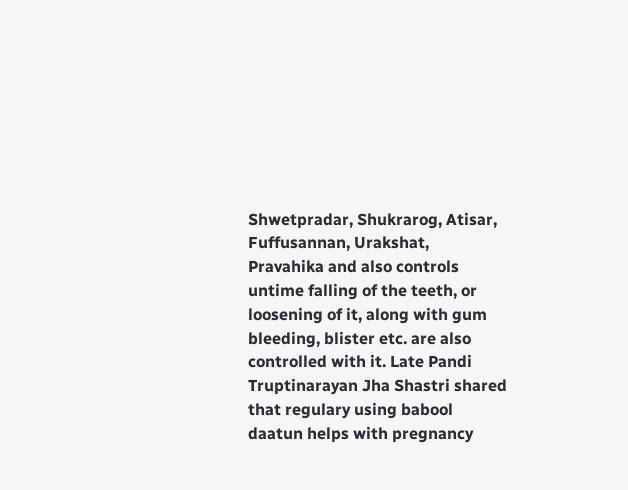Shwetpradar, Shukrarog, Atisar, Fuffusannan, Urakshat, Pravahika and also controls untime falling of the teeth, or loosening of it, along with gum bleeding, blister etc. are also controlled with it. Late Pandi Truptinarayan Jha Shastri shared that regulary using babool daatun helps with pregnancy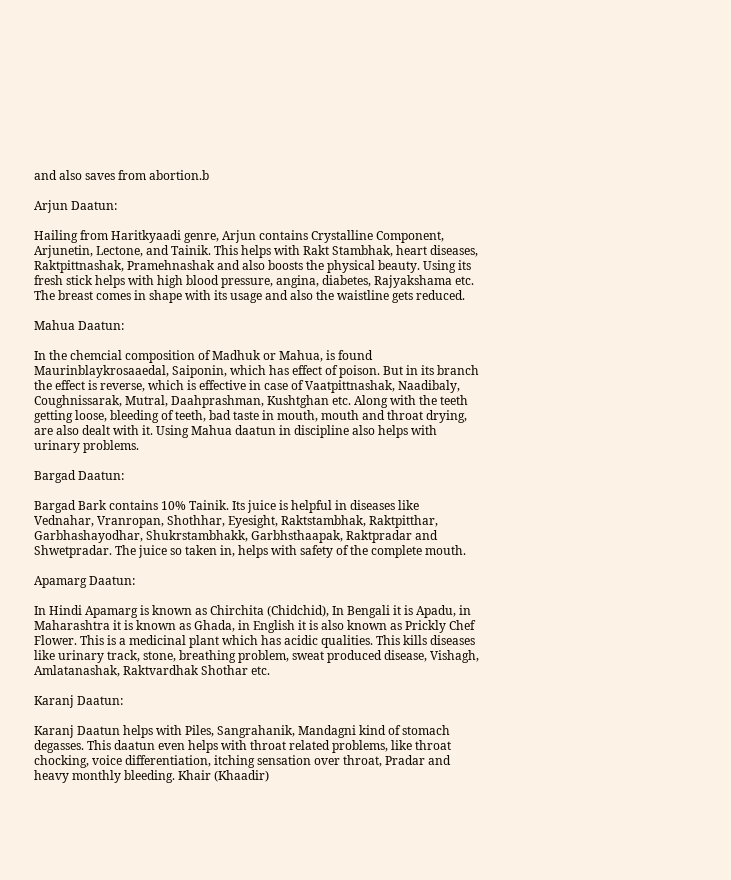and also saves from abortion.b

Arjun Daatun:

Hailing from Haritkyaadi genre, Arjun contains Crystalline Component, Arjunetin, Lectone, and Tainik. This helps with Rakt Stambhak, heart diseases, Raktpittnashak, Pramehnashak and also boosts the physical beauty. Using its fresh stick helps with high blood pressure, angina, diabetes, Rajyakshama etc. The breast comes in shape with its usage and also the waistline gets reduced.

Mahua Daatun:

In the chemcial composition of Madhuk or Mahua, is found Maurinblaykrosaaedal, Saiponin, which has effect of poison. But in its branch the effect is reverse, which is effective in case of Vaatpittnashak, Naadibaly, Coughnissarak, Mutral, Daahprashman, Kushtghan etc. Along with the teeth getting loose, bleeding of teeth, bad taste in mouth, mouth and throat drying, are also dealt with it. Using Mahua daatun in discipline also helps with urinary problems.

Bargad Daatun:

Bargad Bark contains 10% Tainik. Its juice is helpful in diseases like Vednahar, Vranropan, Shothhar, Eyesight, Raktstambhak, Raktpitthar, Garbhashayodhar, Shukrstambhakk, Garbhsthaapak, Raktpradar and Shwetpradar. The juice so taken in, helps with safety of the complete mouth.

Apamarg Daatun:

In Hindi Apamarg is known as Chirchita (Chidchid), In Bengali it is Apadu, in Maharashtra it is known as Ghada, in English it is also known as Prickly Chef Flower. This is a medicinal plant which has acidic qualities. This kills diseases like urinary track, stone, breathing problem, sweat produced disease, Vishagh, Amlatanashak, Raktvardhak Shothar etc.

Karanj Daatun:

Karanj Daatun helps with Piles, Sangrahanik, Mandagni kind of stomach degasses. This daatun even helps with throat related problems, like throat chocking, voice differentiation, itching sensation over throat, Pradar and heavy monthly bleeding. Khair (Khaadir)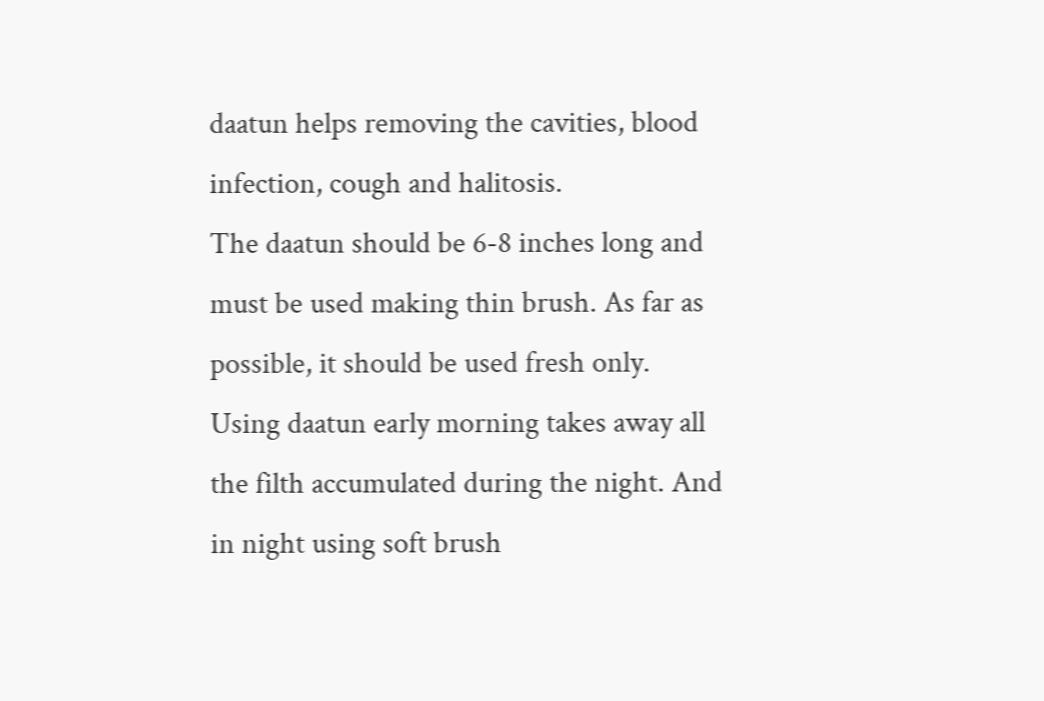daatun helps removing the cavities, blood infection, cough and halitosis.
The daatun should be 6-8 inches long and must be used making thin brush. As far as possible, it should be used fresh only.
Using daatun early morning takes away all the filth accumulated during the night. And in night using soft brush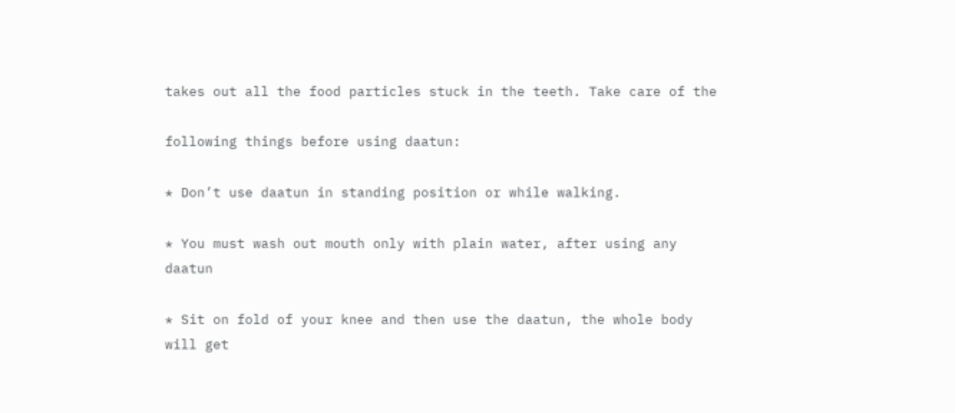takes out all the food particles stuck in the teeth. Take care of the

following things before using daatun:

* Don’t use daatun in standing position or while walking.

* You must wash out mouth only with plain water, after using any daatun

* Sit on fold of your knee and then use the daatun, the whole body will get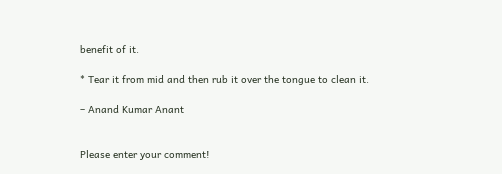benefit of it.

* Tear it from mid and then rub it over the tongue to clean it.

– Anand Kumar Anant


Please enter your comment!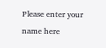Please enter your name here